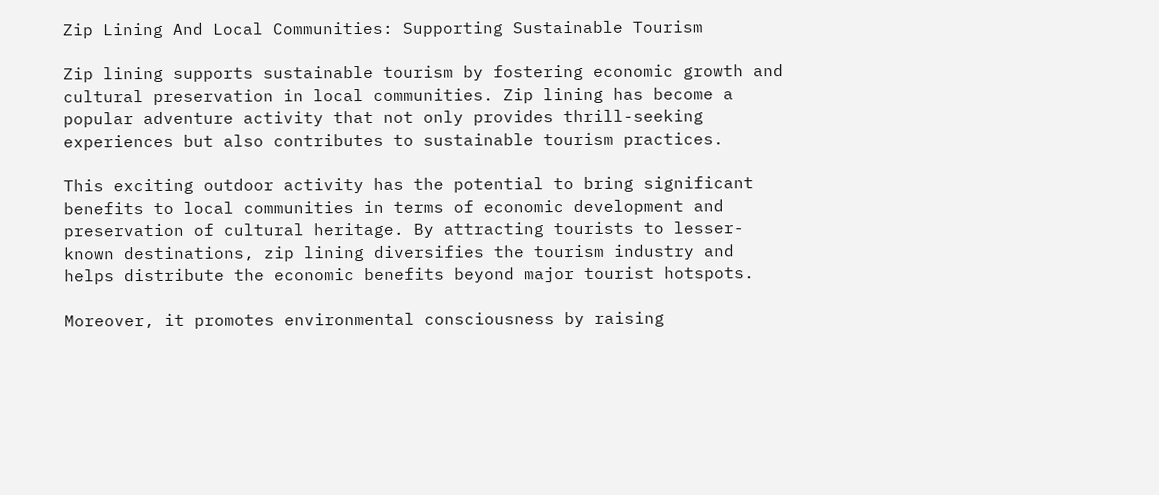Zip Lining And Local Communities: Supporting Sustainable Tourism

Zip lining supports sustainable tourism by fostering economic growth and cultural preservation in local communities. Zip lining has become a popular adventure activity that not only provides thrill-seeking experiences but also contributes to sustainable tourism practices.

This exciting outdoor activity has the potential to bring significant benefits to local communities in terms of economic development and preservation of cultural heritage. By attracting tourists to lesser-known destinations, zip lining diversifies the tourism industry and helps distribute the economic benefits beyond major tourist hotspots.

Moreover, it promotes environmental consciousness by raising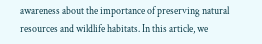awareness about the importance of preserving natural resources and wildlife habitats. In this article, we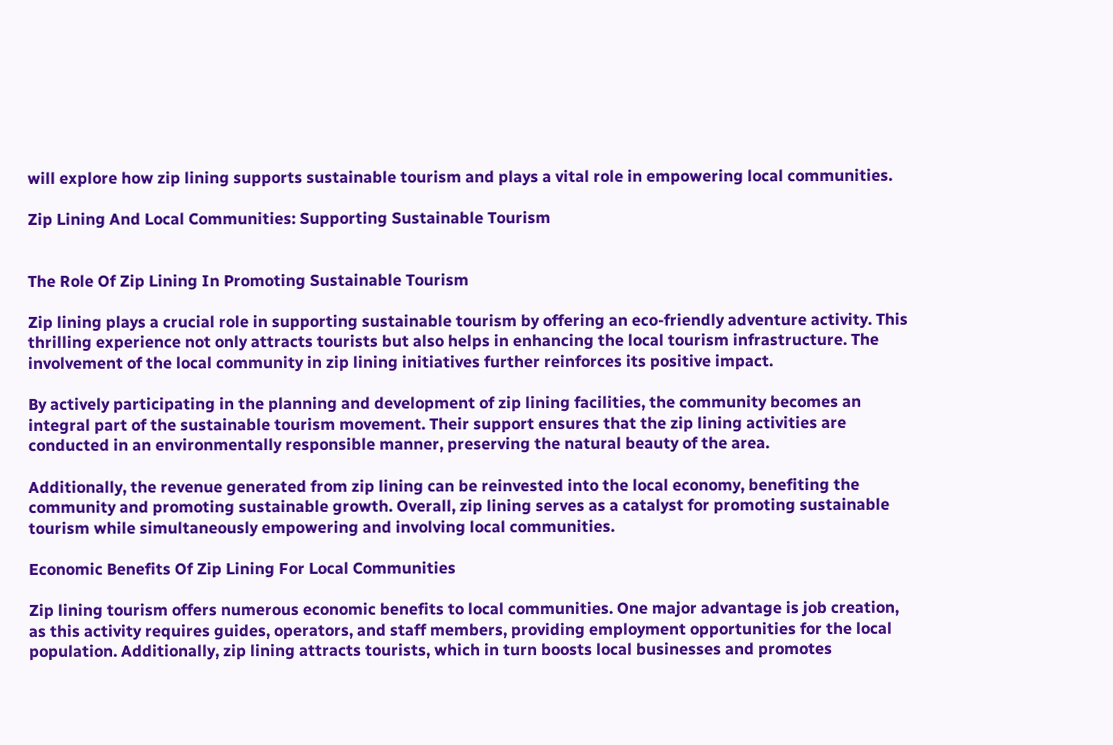will explore how zip lining supports sustainable tourism and plays a vital role in empowering local communities.

Zip Lining And Local Communities: Supporting Sustainable Tourism


The Role Of Zip Lining In Promoting Sustainable Tourism

Zip lining plays a crucial role in supporting sustainable tourism by offering an eco-friendly adventure activity. This thrilling experience not only attracts tourists but also helps in enhancing the local tourism infrastructure. The involvement of the local community in zip lining initiatives further reinforces its positive impact.

By actively participating in the planning and development of zip lining facilities, the community becomes an integral part of the sustainable tourism movement. Their support ensures that the zip lining activities are conducted in an environmentally responsible manner, preserving the natural beauty of the area.

Additionally, the revenue generated from zip lining can be reinvested into the local economy, benefiting the community and promoting sustainable growth. Overall, zip lining serves as a catalyst for promoting sustainable tourism while simultaneously empowering and involving local communities.

Economic Benefits Of Zip Lining For Local Communities

Zip lining tourism offers numerous economic benefits to local communities. One major advantage is job creation, as this activity requires guides, operators, and staff members, providing employment opportunities for the local population. Additionally, zip lining attracts tourists, which in turn boosts local businesses and promotes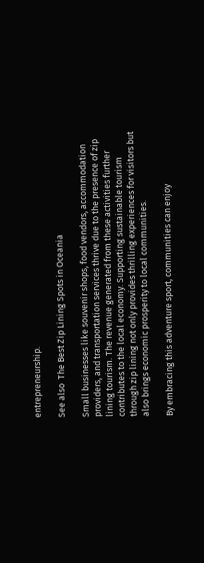entrepreneurship.

See also  The Best Zip Lining Spots in Oceania

Small businesses like souvenir shops, food vendors, accommodation providers, and transportation services thrive due to the presence of zip lining tourism. The revenue generated from these activities further contributes to the local economy. Supporting sustainable tourism through zip lining not only provides thrilling experiences for visitors but also brings economic prosperity to local communities.

By embracing this adventure sport, communities can enjoy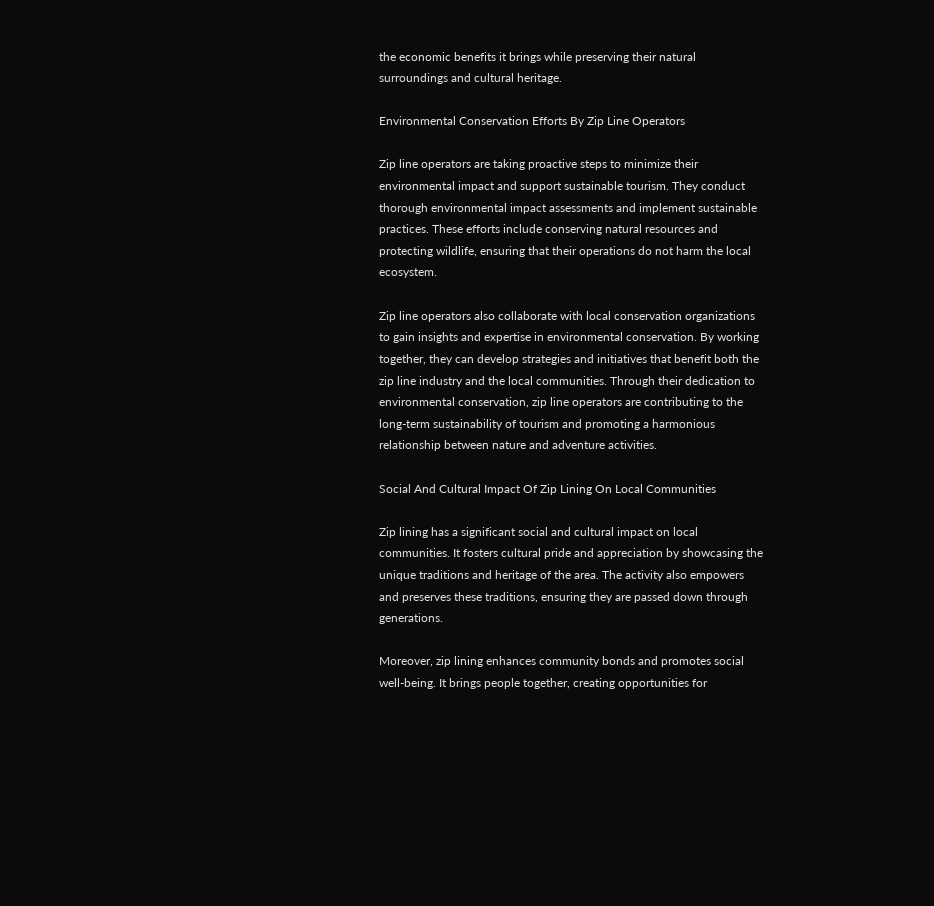the economic benefits it brings while preserving their natural surroundings and cultural heritage.

Environmental Conservation Efforts By Zip Line Operators

Zip line operators are taking proactive steps to minimize their environmental impact and support sustainable tourism. They conduct thorough environmental impact assessments and implement sustainable practices. These efforts include conserving natural resources and protecting wildlife, ensuring that their operations do not harm the local ecosystem.

Zip line operators also collaborate with local conservation organizations to gain insights and expertise in environmental conservation. By working together, they can develop strategies and initiatives that benefit both the zip line industry and the local communities. Through their dedication to environmental conservation, zip line operators are contributing to the long-term sustainability of tourism and promoting a harmonious relationship between nature and adventure activities.

Social And Cultural Impact Of Zip Lining On Local Communities

Zip lining has a significant social and cultural impact on local communities. It fosters cultural pride and appreciation by showcasing the unique traditions and heritage of the area. The activity also empowers and preserves these traditions, ensuring they are passed down through generations.

Moreover, zip lining enhances community bonds and promotes social well-being. It brings people together, creating opportunities for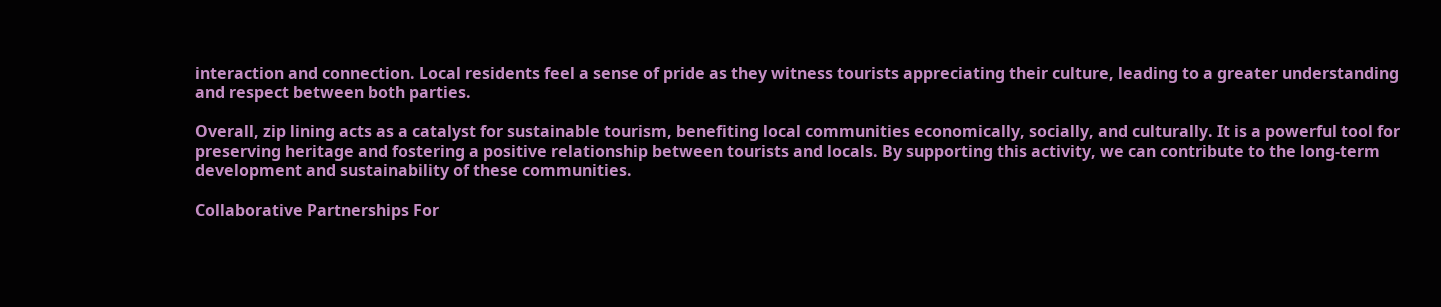interaction and connection. Local residents feel a sense of pride as they witness tourists appreciating their culture, leading to a greater understanding and respect between both parties.

Overall, zip lining acts as a catalyst for sustainable tourism, benefiting local communities economically, socially, and culturally. It is a powerful tool for preserving heritage and fostering a positive relationship between tourists and locals. By supporting this activity, we can contribute to the long-term development and sustainability of these communities.

Collaborative Partnerships For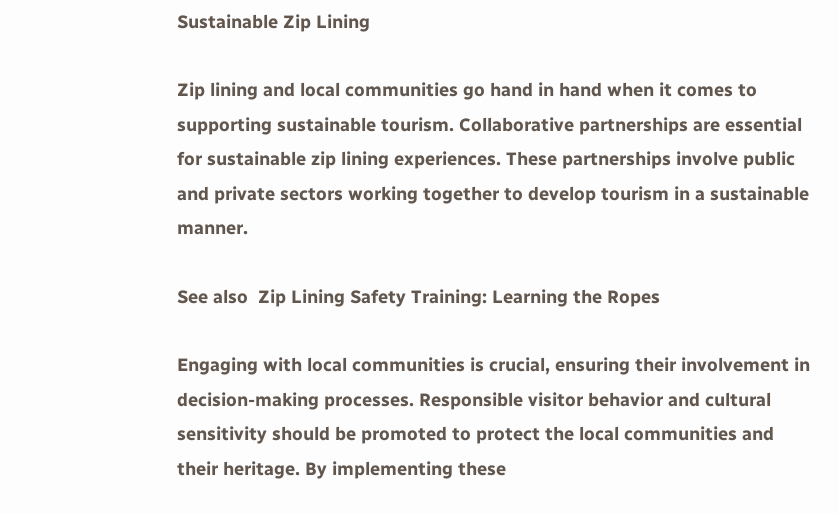Sustainable Zip Lining

Zip lining and local communities go hand in hand when it comes to supporting sustainable tourism. Collaborative partnerships are essential for sustainable zip lining experiences. These partnerships involve public and private sectors working together to develop tourism in a sustainable manner.

See also  Zip Lining Safety Training: Learning the Ropes

Engaging with local communities is crucial, ensuring their involvement in decision-making processes. Responsible visitor behavior and cultural sensitivity should be promoted to protect the local communities and their heritage. By implementing these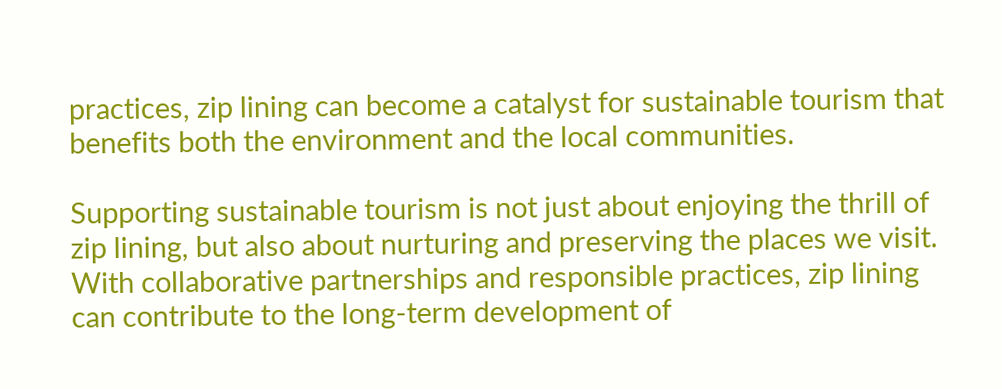practices, zip lining can become a catalyst for sustainable tourism that benefits both the environment and the local communities.

Supporting sustainable tourism is not just about enjoying the thrill of zip lining, but also about nurturing and preserving the places we visit. With collaborative partnerships and responsible practices, zip lining can contribute to the long-term development of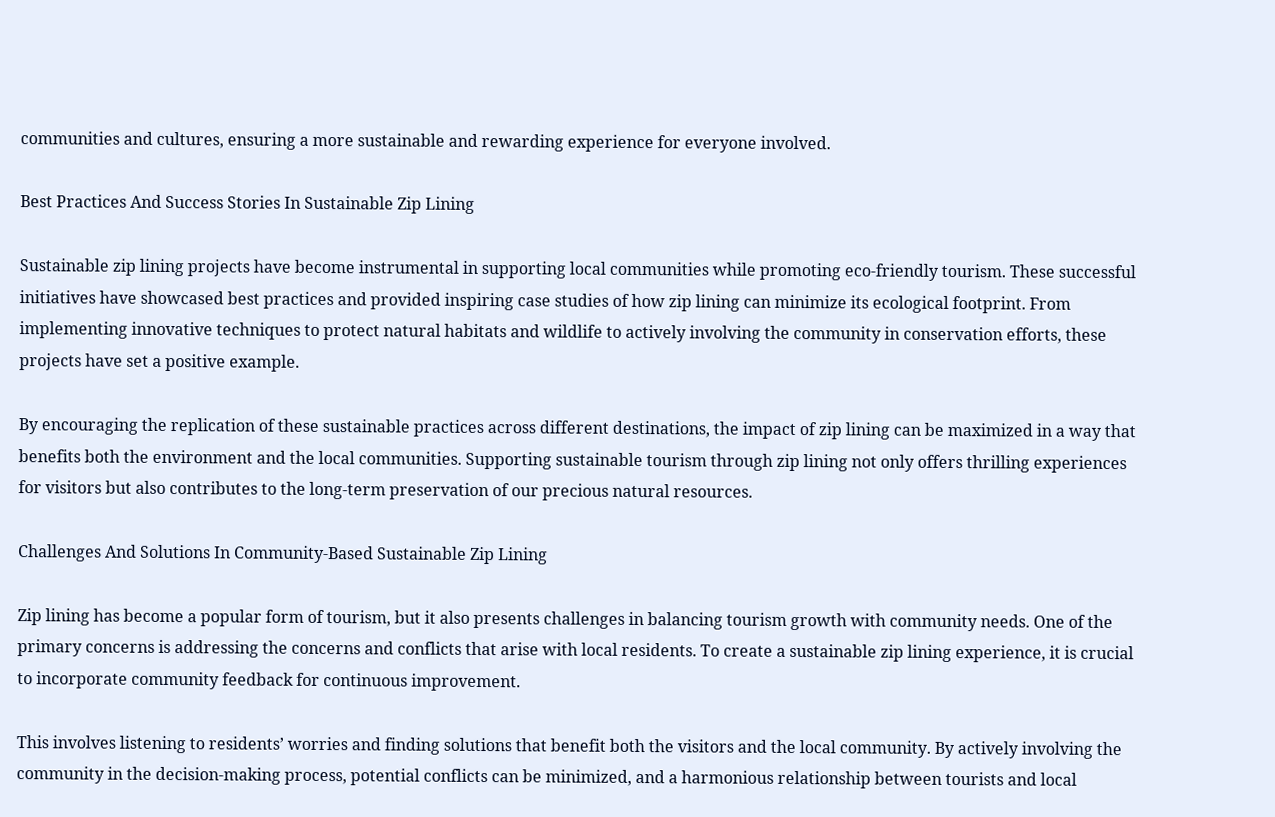communities and cultures, ensuring a more sustainable and rewarding experience for everyone involved.

Best Practices And Success Stories In Sustainable Zip Lining

Sustainable zip lining projects have become instrumental in supporting local communities while promoting eco-friendly tourism. These successful initiatives have showcased best practices and provided inspiring case studies of how zip lining can minimize its ecological footprint. From implementing innovative techniques to protect natural habitats and wildlife to actively involving the community in conservation efforts, these projects have set a positive example.

By encouraging the replication of these sustainable practices across different destinations, the impact of zip lining can be maximized in a way that benefits both the environment and the local communities. Supporting sustainable tourism through zip lining not only offers thrilling experiences for visitors but also contributes to the long-term preservation of our precious natural resources.

Challenges And Solutions In Community-Based Sustainable Zip Lining

Zip lining has become a popular form of tourism, but it also presents challenges in balancing tourism growth with community needs. One of the primary concerns is addressing the concerns and conflicts that arise with local residents. To create a sustainable zip lining experience, it is crucial to incorporate community feedback for continuous improvement.

This involves listening to residents’ worries and finding solutions that benefit both the visitors and the local community. By actively involving the community in the decision-making process, potential conflicts can be minimized, and a harmonious relationship between tourists and local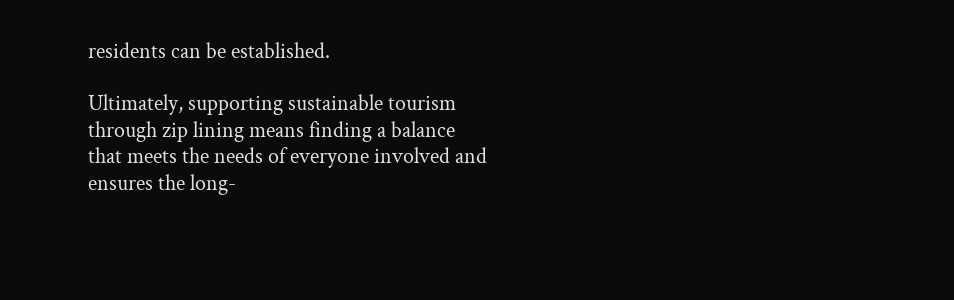residents can be established.

Ultimately, supporting sustainable tourism through zip lining means finding a balance that meets the needs of everyone involved and ensures the long-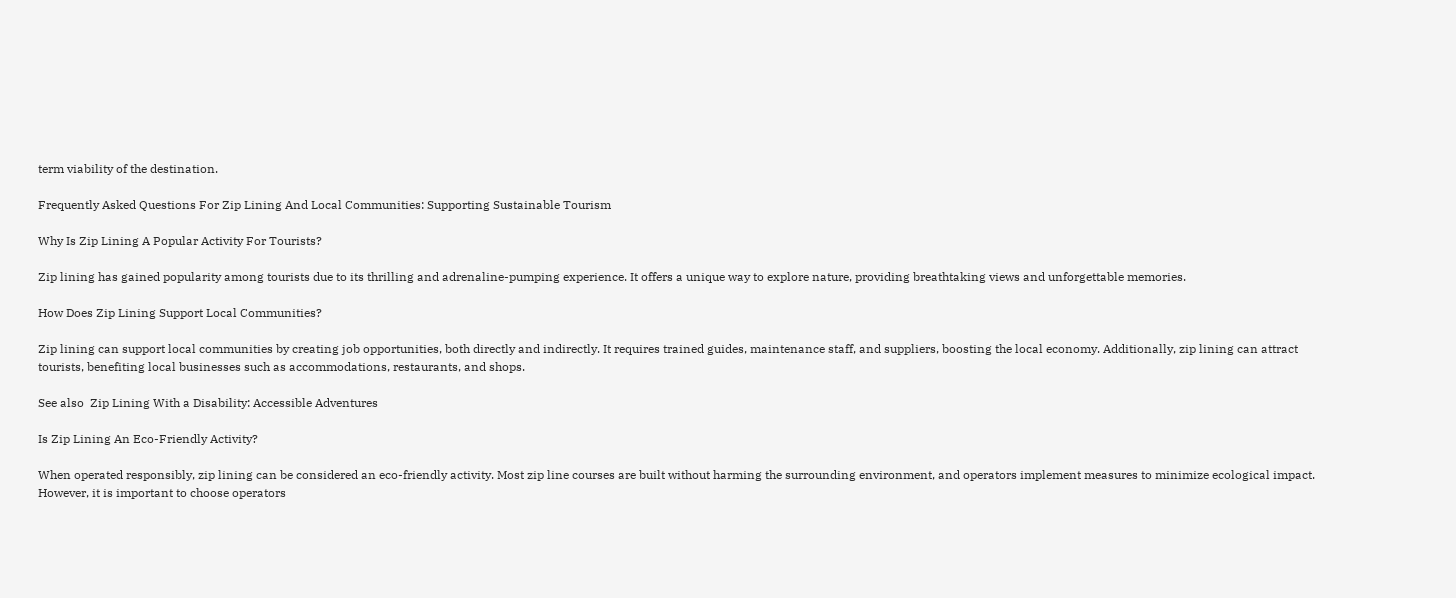term viability of the destination.

Frequently Asked Questions For Zip Lining And Local Communities: Supporting Sustainable Tourism

Why Is Zip Lining A Popular Activity For Tourists?

Zip lining has gained popularity among tourists due to its thrilling and adrenaline-pumping experience. It offers a unique way to explore nature, providing breathtaking views and unforgettable memories.

How Does Zip Lining Support Local Communities?

Zip lining can support local communities by creating job opportunities, both directly and indirectly. It requires trained guides, maintenance staff, and suppliers, boosting the local economy. Additionally, zip lining can attract tourists, benefiting local businesses such as accommodations, restaurants, and shops.

See also  Zip Lining With a Disability: Accessible Adventures

Is Zip Lining An Eco-Friendly Activity?

When operated responsibly, zip lining can be considered an eco-friendly activity. Most zip line courses are built without harming the surrounding environment, and operators implement measures to minimize ecological impact. However, it is important to choose operators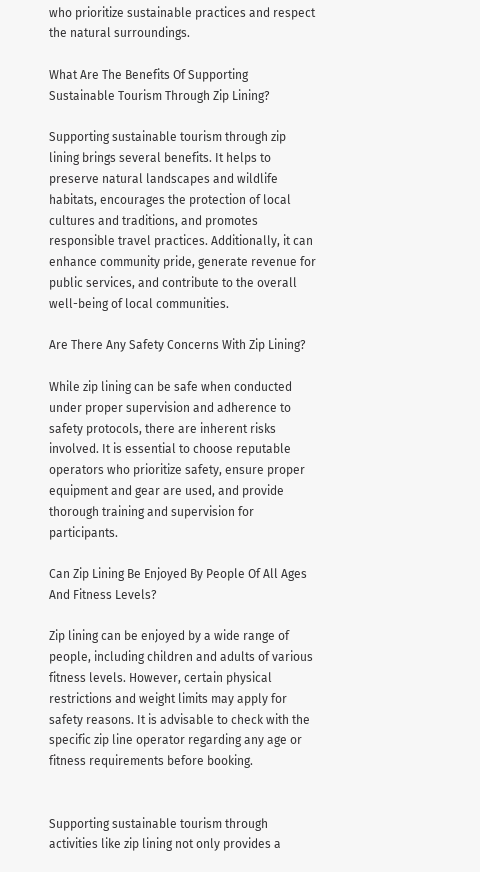who prioritize sustainable practices and respect the natural surroundings.

What Are The Benefits Of Supporting Sustainable Tourism Through Zip Lining?

Supporting sustainable tourism through zip lining brings several benefits. It helps to preserve natural landscapes and wildlife habitats, encourages the protection of local cultures and traditions, and promotes responsible travel practices. Additionally, it can enhance community pride, generate revenue for public services, and contribute to the overall well-being of local communities.

Are There Any Safety Concerns With Zip Lining?

While zip lining can be safe when conducted under proper supervision and adherence to safety protocols, there are inherent risks involved. It is essential to choose reputable operators who prioritize safety, ensure proper equipment and gear are used, and provide thorough training and supervision for participants.

Can Zip Lining Be Enjoyed By People Of All Ages And Fitness Levels?

Zip lining can be enjoyed by a wide range of people, including children and adults of various fitness levels. However, certain physical restrictions and weight limits may apply for safety reasons. It is advisable to check with the specific zip line operator regarding any age or fitness requirements before booking.


Supporting sustainable tourism through activities like zip lining not only provides a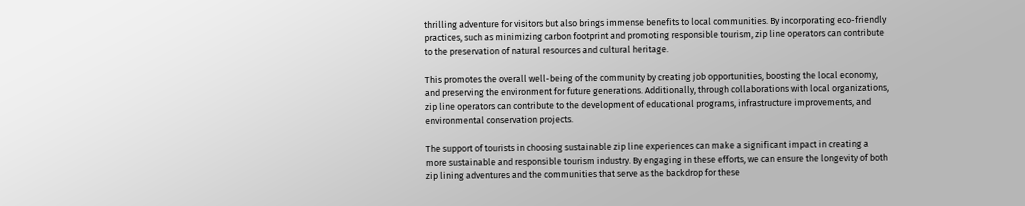thrilling adventure for visitors but also brings immense benefits to local communities. By incorporating eco-friendly practices, such as minimizing carbon footprint and promoting responsible tourism, zip line operators can contribute to the preservation of natural resources and cultural heritage.

This promotes the overall well-being of the community by creating job opportunities, boosting the local economy, and preserving the environment for future generations. Additionally, through collaborations with local organizations, zip line operators can contribute to the development of educational programs, infrastructure improvements, and environmental conservation projects.

The support of tourists in choosing sustainable zip line experiences can make a significant impact in creating a more sustainable and responsible tourism industry. By engaging in these efforts, we can ensure the longevity of both zip lining adventures and the communities that serve as the backdrop for these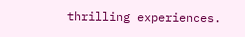thrilling experiences.